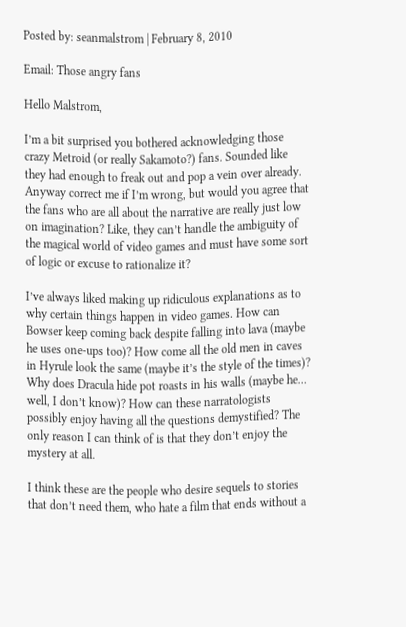Posted by: seanmalstrom | February 8, 2010

Email: Those angry fans

Hello Malstrom,

I’m a bit surprised you bothered acknowledging those crazy Metroid (or really Sakamoto?) fans. Sounded like they had enough to freak out and pop a vein over already. Anyway correct me if I’m wrong, but would you agree that the fans who are all about the narrative are really just low on imagination? Like, they can’t handle the ambiguity of the magical world of video games and must have some sort of logic or excuse to rationalize it?

I’ve always liked making up ridiculous explanations as to why certain things happen in video games. How can Bowser keep coming back despite falling into lava (maybe he uses one-ups too)? How come all the old men in caves in Hyrule look the same (maybe it’s the style of the times)? Why does Dracula hide pot roasts in his walls (maybe he… well, I don’t know)? How can these narratologists possibly enjoy having all the questions demystified? The only reason I can think of is that they don’t enjoy the mystery at all.

I think these are the people who desire sequels to stories that don’t need them, who hate a film that ends without a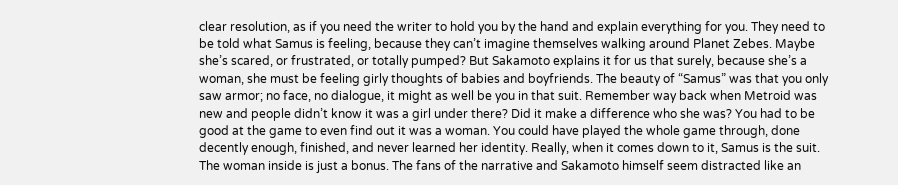clear resolution, as if you need the writer to hold you by the hand and explain everything for you. They need to be told what Samus is feeling, because they can’t imagine themselves walking around Planet Zebes. Maybe she’s scared, or frustrated, or totally pumped? But Sakamoto explains it for us that surely, because she’s a woman, she must be feeling girly thoughts of babies and boyfriends. The beauty of “Samus” was that you only saw armor; no face, no dialogue, it might as well be you in that suit. Remember way back when Metroid was new and people didn’t know it was a girl under there? Did it make a difference who she was? You had to be good at the game to even find out it was a woman. You could have played the whole game through, done decently enough, finished, and never learned her identity. Really, when it comes down to it, Samus is the suit. The woman inside is just a bonus. The fans of the narrative and Sakamoto himself seem distracted like an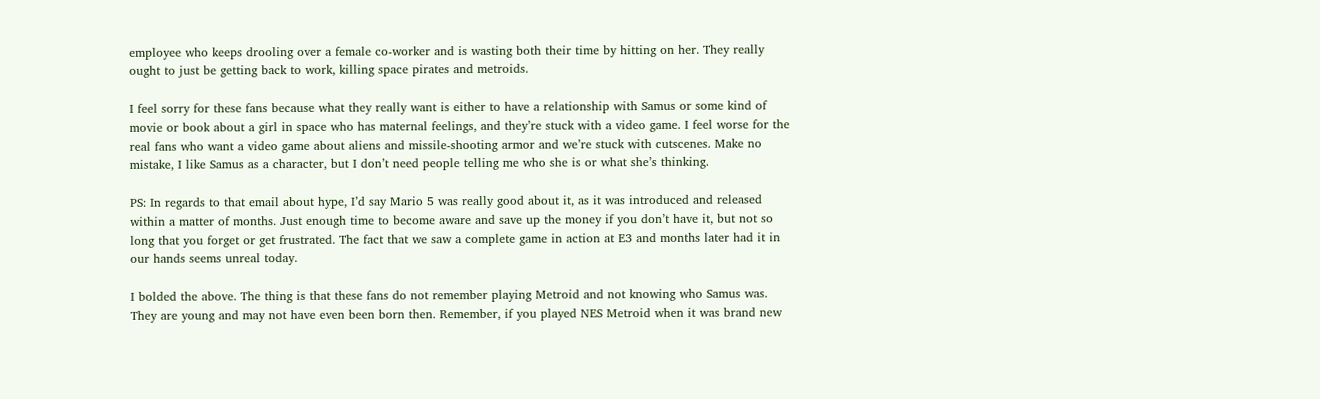employee who keeps drooling over a female co-worker and is wasting both their time by hitting on her. They really ought to just be getting back to work, killing space pirates and metroids.

I feel sorry for these fans because what they really want is either to have a relationship with Samus or some kind of movie or book about a girl in space who has maternal feelings, and they’re stuck with a video game. I feel worse for the real fans who want a video game about aliens and missile-shooting armor and we’re stuck with cutscenes. Make no mistake, I like Samus as a character, but I don’t need people telling me who she is or what she’s thinking.

PS: In regards to that email about hype, I’d say Mario 5 was really good about it, as it was introduced and released within a matter of months. Just enough time to become aware and save up the money if you don’t have it, but not so long that you forget or get frustrated. The fact that we saw a complete game in action at E3 and months later had it in our hands seems unreal today.

I bolded the above. The thing is that these fans do not remember playing Metroid and not knowing who Samus was. They are young and may not have even been born then. Remember, if you played NES Metroid when it was brand new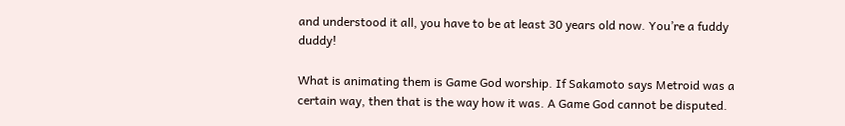and understood it all, you have to be at least 30 years old now. You’re a fuddy duddy!

What is animating them is Game God worship. If Sakamoto says Metroid was a certain way, then that is the way how it was. A Game God cannot be disputed.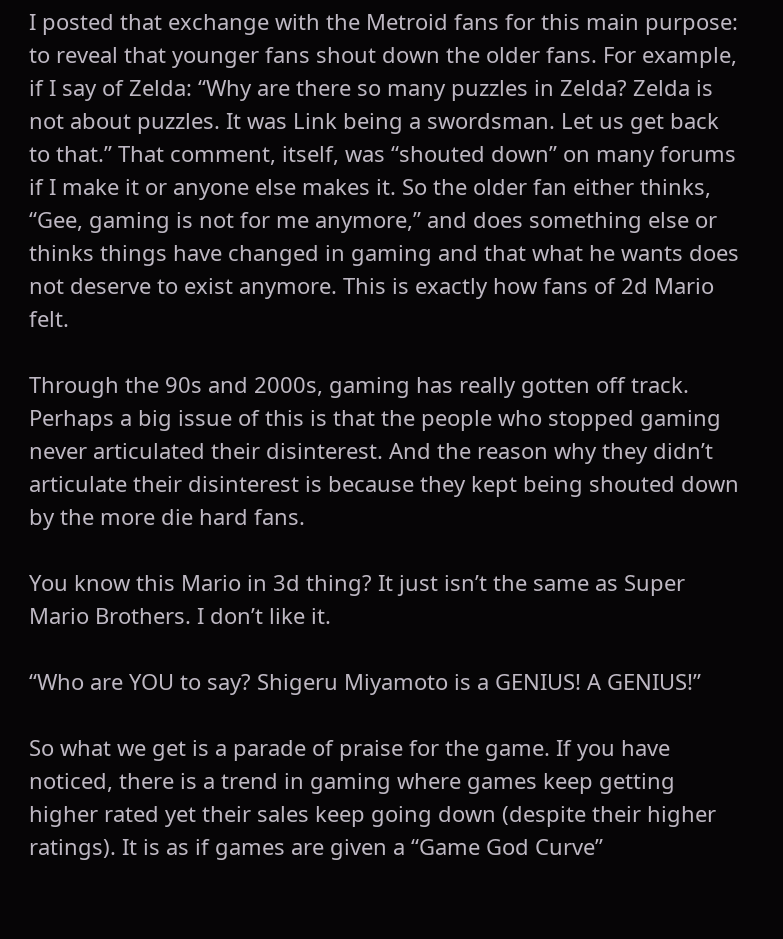I posted that exchange with the Metroid fans for this main purpose: to reveal that younger fans shout down the older fans. For example, if I say of Zelda: “Why are there so many puzzles in Zelda? Zelda is not about puzzles. It was Link being a swordsman. Let us get back to that.” That comment, itself, was “shouted down” on many forums if I make it or anyone else makes it. So the older fan either thinks, “Gee, gaming is not for me anymore,” and does something else or thinks things have changed in gaming and that what he wants does not deserve to exist anymore. This is exactly how fans of 2d Mario felt.

Through the 90s and 2000s, gaming has really gotten off track. Perhaps a big issue of this is that the people who stopped gaming never articulated their disinterest. And the reason why they didn’t articulate their disinterest is because they kept being shouted down by the more die hard fans.

You know this Mario in 3d thing? It just isn’t the same as Super Mario Brothers. I don’t like it.

“Who are YOU to say? Shigeru Miyamoto is a GENIUS! A GENIUS!”

So what we get is a parade of praise for the game. If you have noticed, there is a trend in gaming where games keep getting higher rated yet their sales keep going down (despite their higher ratings). It is as if games are given a “Game God Curve”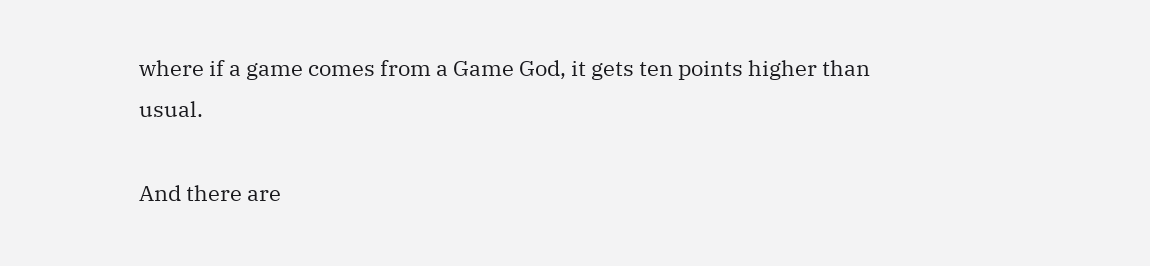where if a game comes from a Game God, it gets ten points higher than usual.

And there are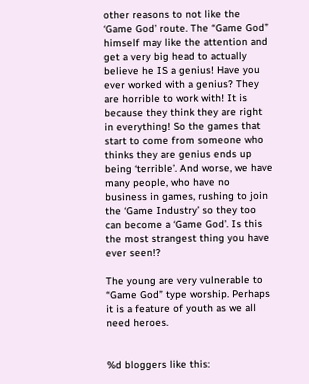other reasons to not like the ‘Game God’ route. The “Game God” himself may like the attention and get a very big head to actually believe he IS a genius! Have you ever worked with a genius? They are horrible to work with! It is because they think they are right in everything! So the games that start to come from someone who thinks they are genius ends up being ‘terrible’. And worse, we have many people, who have no business in games, rushing to join the ‘Game Industry’ so they too can become a ‘Game God’. Is this the most strangest thing you have ever seen!?

The young are very vulnerable to “Game God” type worship. Perhaps it is a feature of youth as we all need heroes.


%d bloggers like this: